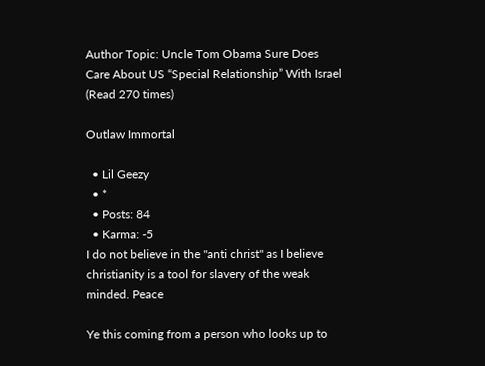Author Topic: Uncle Tom Obama Sure Does Care About US “Special Relationship” With Israel  (Read 270 times)

Outlaw Immortal

  • Lil Geezy
  • *
  • Posts: 84
  • Karma: -5
I do not believe in the "anti christ" as I believe christianity is a tool for slavery of the weak minded. Peace

Ye this coming from a person who looks up to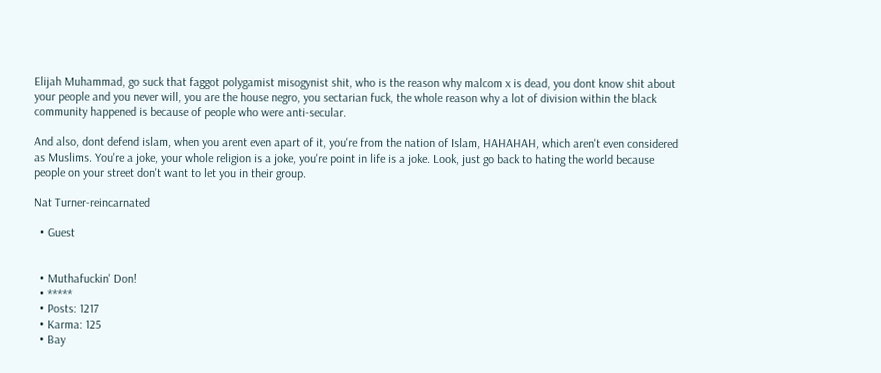Elijah Muhammad, go suck that faggot polygamist misogynist shit, who is the reason why malcom x is dead, you dont know shit about your people and you never will, you are the house negro, you sectarian fuck, the whole reason why a lot of division within the black community happened is because of people who were anti-secular.

And also, dont defend islam, when you arent even apart of it, you're from the nation of Islam, HAHAHAH, which aren't even considered as Muslims. You're a joke, your whole religion is a joke, you're point in life is a joke. Look, just go back to hating the world because people on your street don't want to let you in their group.

Nat Turner-reincarnated

  • Guest


  • Muthafuckin' Don!
  • *****
  • Posts: 1217
  • Karma: 125
  • Bay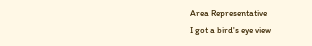Area Representative
I got a bird's eye view